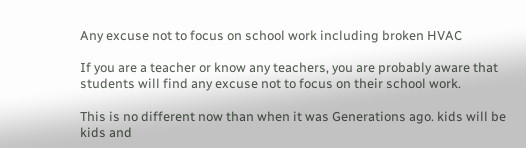Any excuse not to focus on school work including broken HVAC

If you are a teacher or know any teachers, you are probably aware that students will find any excuse not to focus on their school work.

This is no different now than when it was Generations ago. kids will be kids and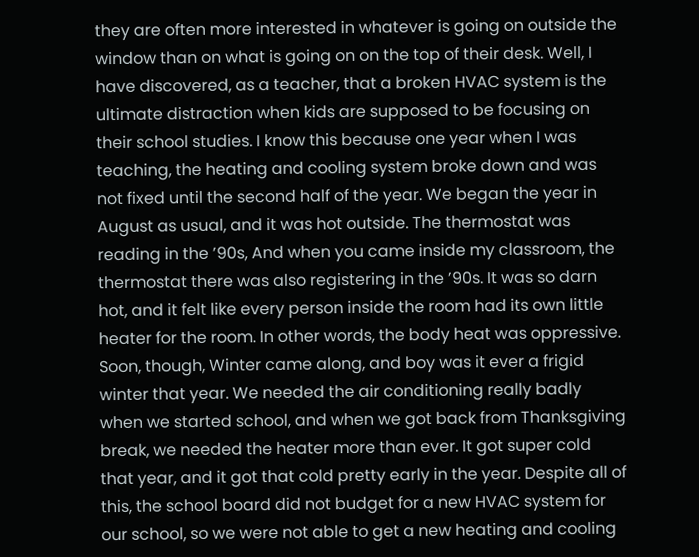they are often more interested in whatever is going on outside the window than on what is going on on the top of their desk. Well, I have discovered, as a teacher, that a broken HVAC system is the ultimate distraction when kids are supposed to be focusing on their school studies. I know this because one year when I was teaching, the heating and cooling system broke down and was not fixed until the second half of the year. We began the year in August as usual, and it was hot outside. The thermostat was reading in the ’90s, And when you came inside my classroom, the thermostat there was also registering in the ’90s. It was so darn hot, and it felt like every person inside the room had its own little heater for the room. In other words, the body heat was oppressive. Soon, though, Winter came along, and boy was it ever a frigid winter that year. We needed the air conditioning really badly when we started school, and when we got back from Thanksgiving break, we needed the heater more than ever. It got super cold that year, and it got that cold pretty early in the year. Despite all of this, the school board did not budget for a new HVAC system for our school, so we were not able to get a new heating and cooling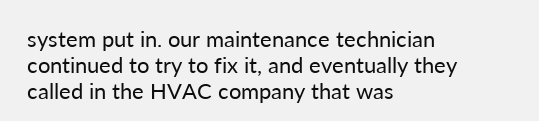system put in. our maintenance technician continued to try to fix it, and eventually they called in the HVAC company that was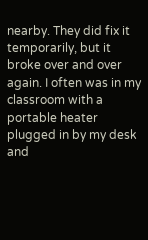nearby. They did fix it temporarily, but it broke over and over again. I often was in my classroom with a portable heater plugged in by my desk and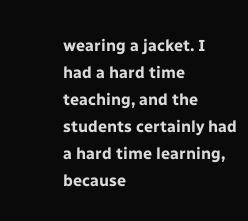wearing a jacket. I had a hard time teaching, and the students certainly had a hard time learning, because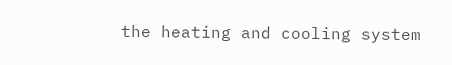the heating and cooling system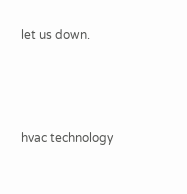let us down.



hvac technology